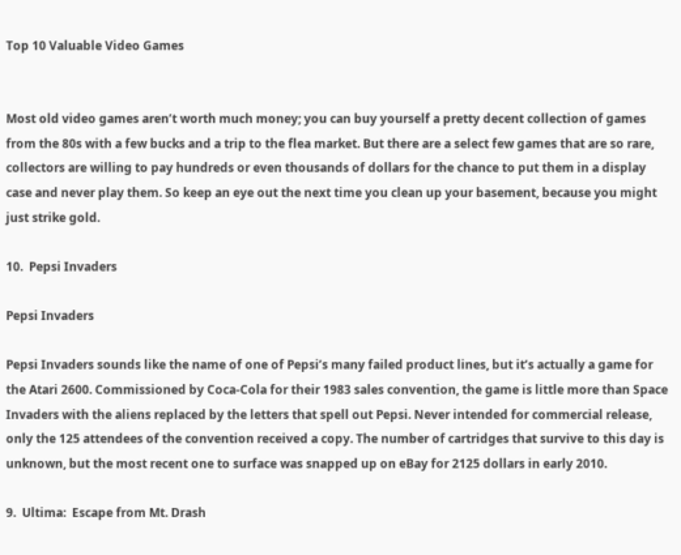Top 10 Valuable Video Games


Most old video games aren’t worth much money; you can buy yourself a pretty decent collection of games from the 80s with a few bucks and a trip to the flea market. But there are a select few games that are so rare, collectors are willing to pay hundreds or even thousands of dollars for the chance to put them in a display case and never play them. So keep an eye out the next time you clean up your basement, because you might just strike gold.

10.  Pepsi Invaders

Pepsi Invaders

Pepsi Invaders sounds like the name of one of Pepsi’s many failed product lines, but it’s actually a game for the Atari 2600. Commissioned by Coca-Cola for their 1983 sales convention, the game is little more than Space Invaders with the aliens replaced by the letters that spell out Pepsi. Never intended for commercial release, only the 125 attendees of the convention received a copy. The number of cartridges that survive to this day is unknown, but the most recent one to surface was snapped up on eBay for 2125 dollars in early 2010.

9.  Ultima:  Escape from Mt. Drash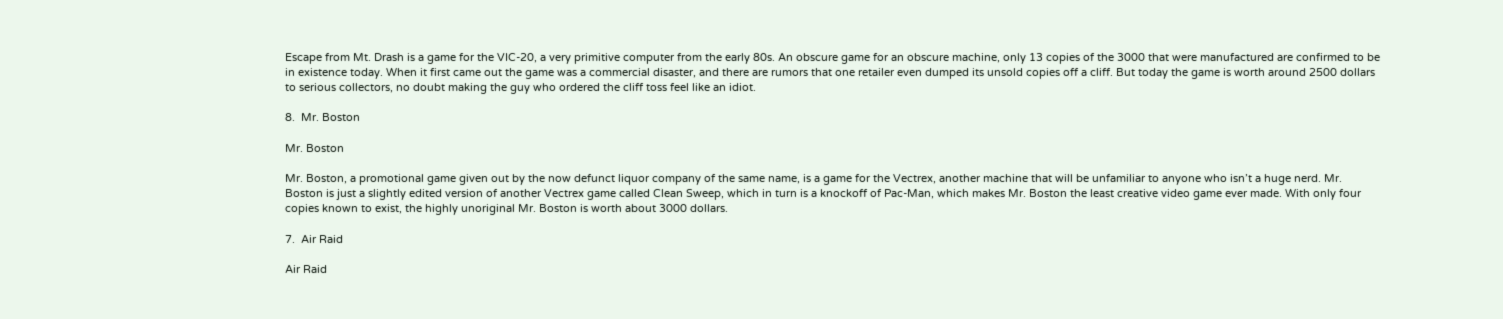Escape from Mt. Drash is a game for the VIC-20, a very primitive computer from the early 80s. An obscure game for an obscure machine, only 13 copies of the 3000 that were manufactured are confirmed to be in existence today. When it first came out the game was a commercial disaster, and there are rumors that one retailer even dumped its unsold copies off a cliff. But today the game is worth around 2500 dollars to serious collectors, no doubt making the guy who ordered the cliff toss feel like an idiot.

8.  Mr. Boston

Mr. Boston

Mr. Boston, a promotional game given out by the now defunct liquor company of the same name, is a game for the Vectrex, another machine that will be unfamiliar to anyone who isn’t a huge nerd. Mr. Boston is just a slightly edited version of another Vectrex game called Clean Sweep, which in turn is a knockoff of Pac-Man, which makes Mr. Boston the least creative video game ever made. With only four copies known to exist, the highly unoriginal Mr. Boston is worth about 3000 dollars.

7.  Air Raid

Air Raid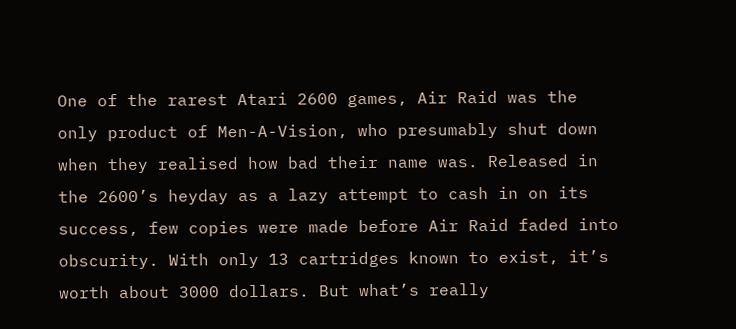One of the rarest Atari 2600 games, Air Raid was the only product of Men-A-Vision, who presumably shut down when they realised how bad their name was. Released in the 2600’s heyday as a lazy attempt to cash in on its success, few copies were made before Air Raid faded into obscurity. With only 13 cartridges known to exist, it’s worth about 3000 dollars. But what’s really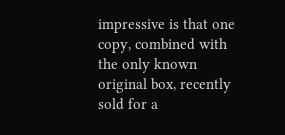impressive is that one copy, combined with the only known original box, recently sold for a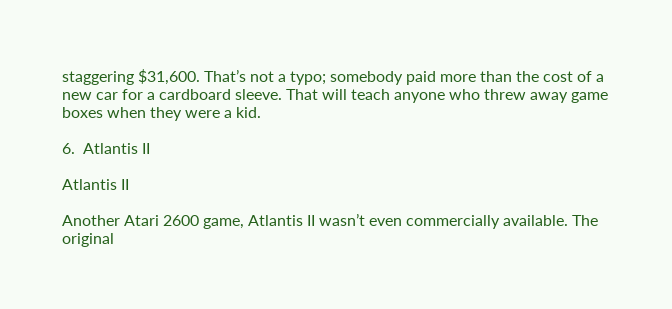staggering $31,600. That’s not a typo; somebody paid more than the cost of a new car for a cardboard sleeve. That will teach anyone who threw away game boxes when they were a kid.

6.  Atlantis II

Atlantis II

Another Atari 2600 game, Atlantis II wasn’t even commercially available. The original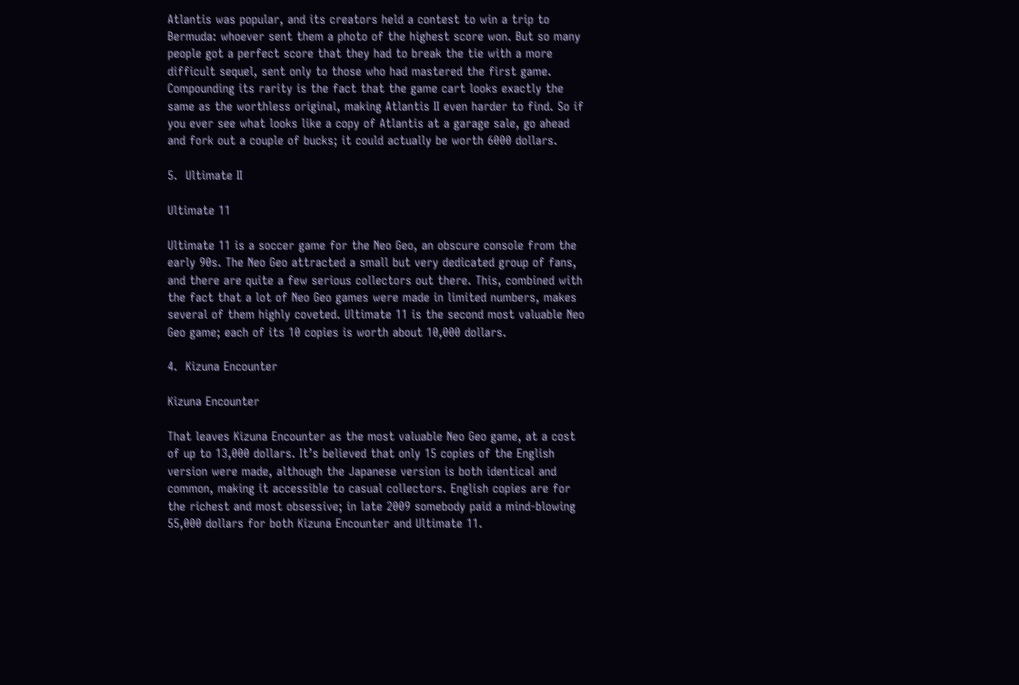Atlantis was popular, and its creators held a contest to win a trip to Bermuda: whoever sent them a photo of the highest score won. But so many people got a perfect score that they had to break the tie with a more difficult sequel, sent only to those who had mastered the first game. Compounding its rarity is the fact that the game cart looks exactly the same as the worthless original, making Atlantis II even harder to find. So if you ever see what looks like a copy of Atlantis at a garage sale, go ahead and fork out a couple of bucks; it could actually be worth 6000 dollars.

5.  Ultimate II

Ultimate 11

Ultimate 11 is a soccer game for the Neo Geo, an obscure console from the early 90s. The Neo Geo attracted a small but very dedicated group of fans, and there are quite a few serious collectors out there. This, combined with the fact that a lot of Neo Geo games were made in limited numbers, makes several of them highly coveted. Ultimate 11 is the second most valuable Neo Geo game; each of its 10 copies is worth about 10,000 dollars.

4.  Kizuna Encounter

Kizuna Encounter

That leaves Kizuna Encounter as the most valuable Neo Geo game, at a cost of up to 13,000 dollars. It’s believed that only 15 copies of the English version were made, although the Japanese version is both identical and common, making it accessible to casual collectors. English copies are for the richest and most obsessive; in late 2009 somebody paid a mind-blowing 55,000 dollars for both Kizuna Encounter and Ultimate 11.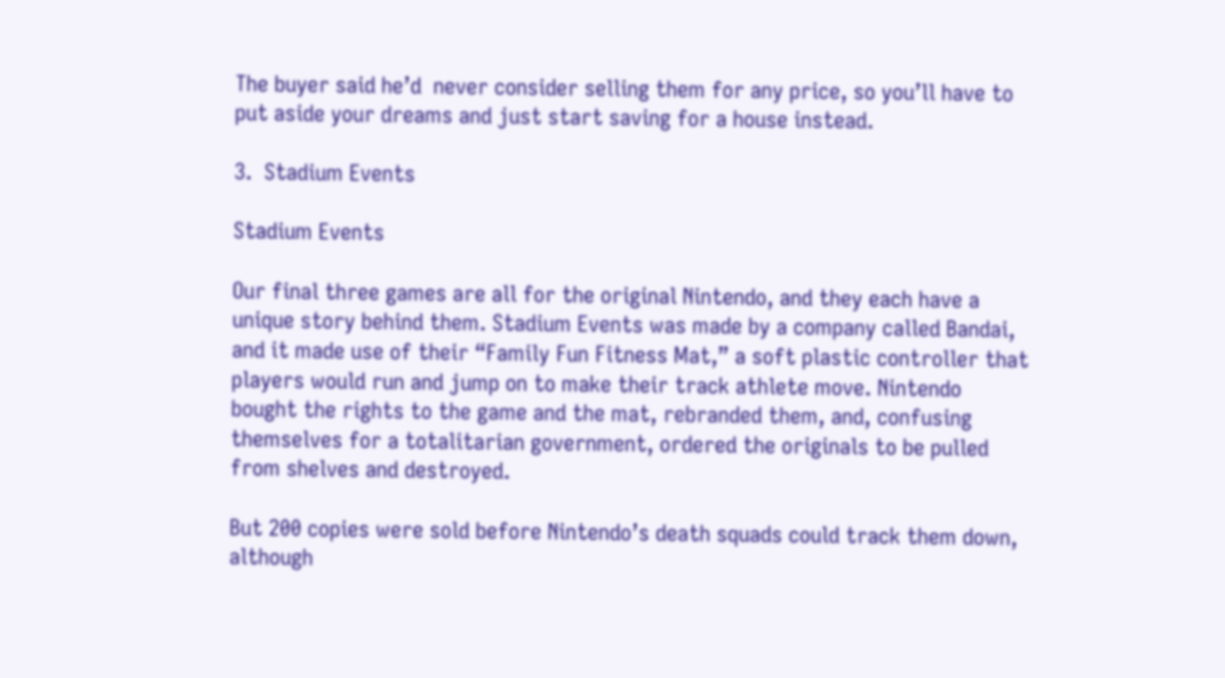The buyer said he’d  never consider selling them for any price, so you’ll have to put aside your dreams and just start saving for a house instead.

3.  Stadium Events

Stadium Events

Our final three games are all for the original Nintendo, and they each have a unique story behind them. Stadium Events was made by a company called Bandai, and it made use of their “Family Fun Fitness Mat,” a soft plastic controller that players would run and jump on to make their track athlete move. Nintendo bought the rights to the game and the mat, rebranded them, and, confusing themselves for a totalitarian government, ordered the originals to be pulled from shelves and destroyed.

But 200 copies were sold before Nintendo’s death squads could track them down, although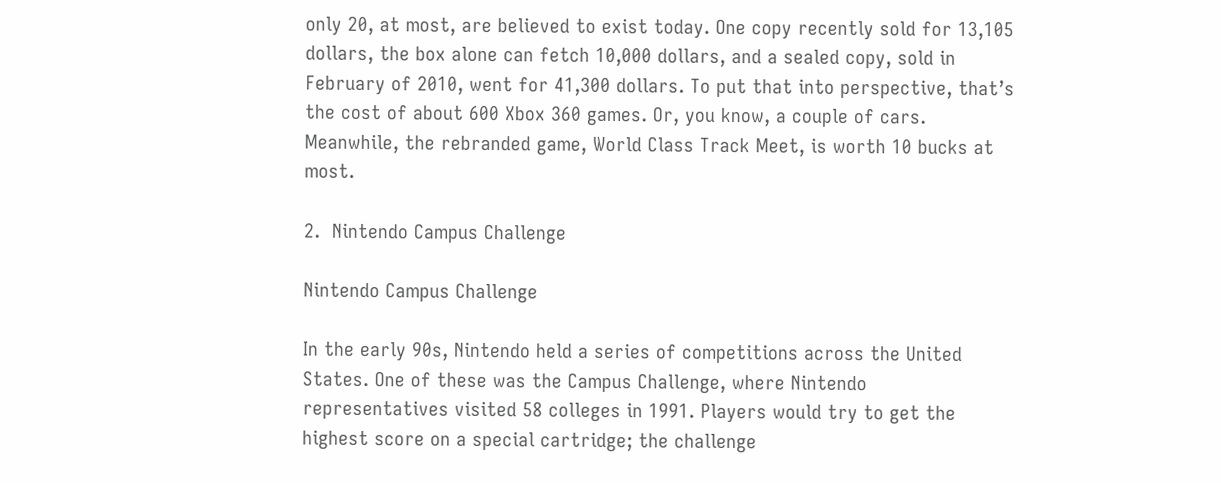only 20, at most, are believed to exist today. One copy recently sold for 13,105 dollars, the box alone can fetch 10,000 dollars, and a sealed copy, sold in February of 2010, went for 41,300 dollars. To put that into perspective, that’s the cost of about 600 Xbox 360 games. Or, you know, a couple of cars. Meanwhile, the rebranded game, World Class Track Meet, is worth 10 bucks at most.

2.  Nintendo Campus Challenge

Nintendo Campus Challenge

In the early 90s, Nintendo held a series of competitions across the United States. One of these was the Campus Challenge, where Nintendo representatives visited 58 colleges in 1991. Players would try to get the highest score on a special cartridge; the challenge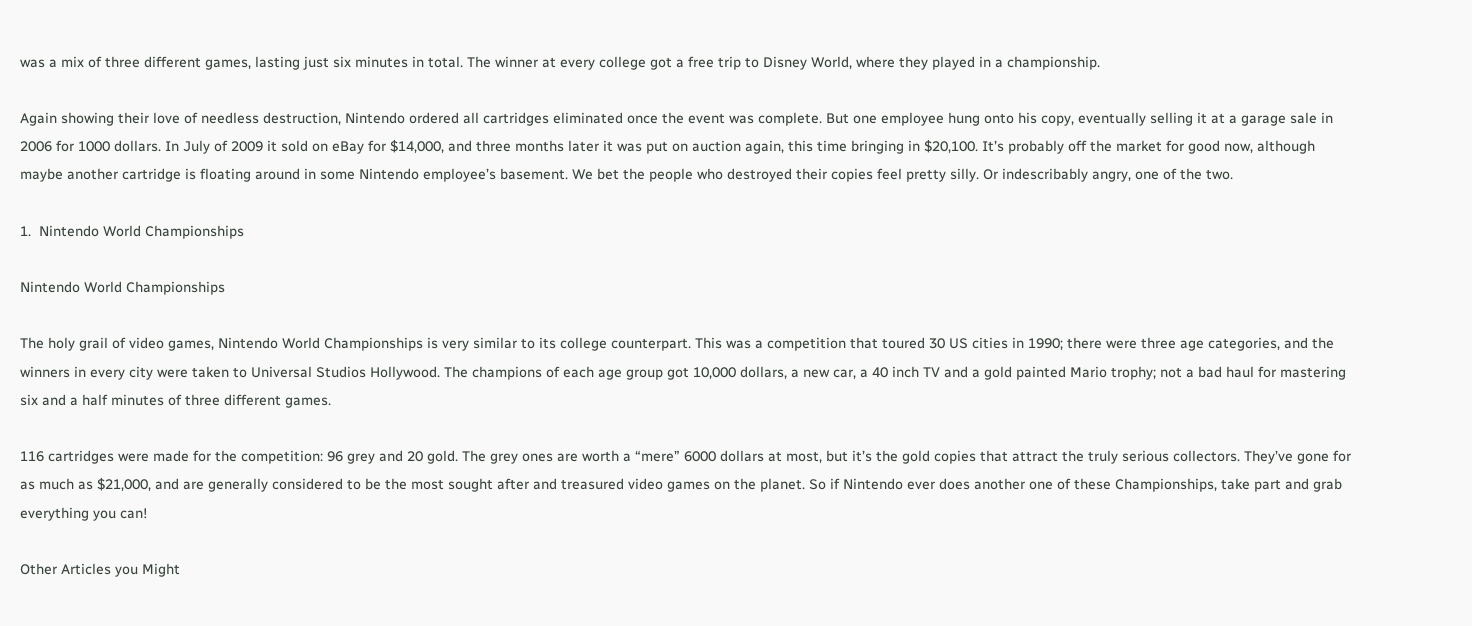was a mix of three different games, lasting just six minutes in total. The winner at every college got a free trip to Disney World, where they played in a championship.

Again showing their love of needless destruction, Nintendo ordered all cartridges eliminated once the event was complete. But one employee hung onto his copy, eventually selling it at a garage sale in 2006 for 1000 dollars. In July of 2009 it sold on eBay for $14,000, and three months later it was put on auction again, this time bringing in $20,100. It’s probably off the market for good now, although maybe another cartridge is floating around in some Nintendo employee’s basement. We bet the people who destroyed their copies feel pretty silly. Or indescribably angry, one of the two.

1.  Nintendo World Championships

Nintendo World Championships

The holy grail of video games, Nintendo World Championships is very similar to its college counterpart. This was a competition that toured 30 US cities in 1990; there were three age categories, and the winners in every city were taken to Universal Studios Hollywood. The champions of each age group got 10,000 dollars, a new car, a 40 inch TV and a gold painted Mario trophy; not a bad haul for mastering six and a half minutes of three different games.

116 cartridges were made for the competition: 96 grey and 20 gold. The grey ones are worth a “mere” 6000 dollars at most, but it’s the gold copies that attract the truly serious collectors. They’ve gone for as much as $21,000, and are generally considered to be the most sought after and treasured video games on the planet. So if Nintendo ever does another one of these Championships, take part and grab everything you can!

Other Articles you Might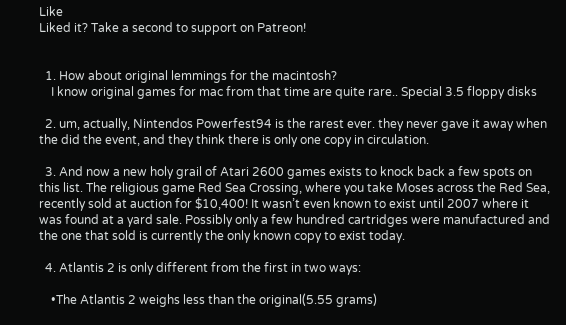Like
Liked it? Take a second to support on Patreon!


  1. How about original lemmings for the macintosh?
    I know original games for mac from that time are quite rare.. Special 3.5 floppy disks

  2. um, actually, Nintendos Powerfest94 is the rarest ever. they never gave it away when the did the event, and they think there is only one copy in circulation.

  3. And now a new holy grail of Atari 2600 games exists to knock back a few spots on this list. The religious game Red Sea Crossing, where you take Moses across the Red Sea, recently sold at auction for $10,400! It wasn’t even known to exist until 2007 where it was found at a yard sale. Possibly only a few hundred cartridges were manufactured and the one that sold is currently the only known copy to exist today.

  4. Atlantis 2 is only different from the first in two ways:

    •The Atlantis 2 weighs less than the original(5.55 grams)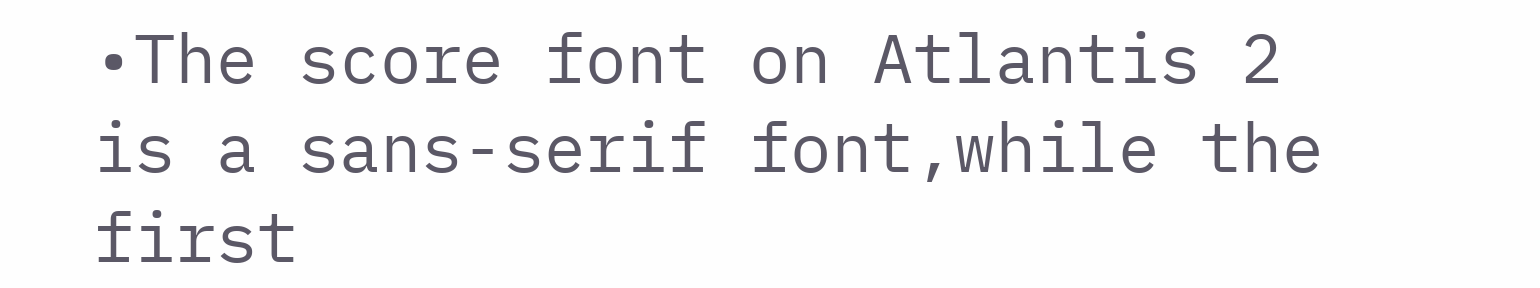•The score font on Atlantis 2 is a sans-serif font,while the first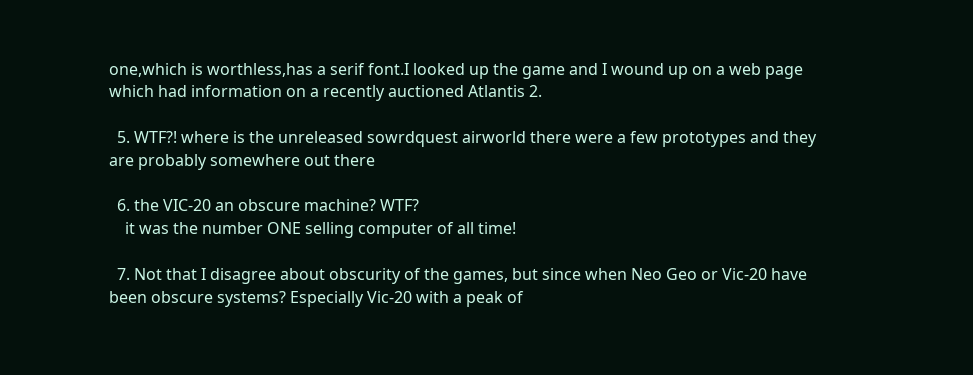one,which is worthless,has a serif font.I looked up the game and I wound up on a web page which had information on a recently auctioned Atlantis 2.

  5. WTF?! where is the unreleased sowrdquest airworld there were a few prototypes and they are probably somewhere out there

  6. the VIC-20 an obscure machine? WTF?
    it was the number ONE selling computer of all time!

  7. Not that I disagree about obscurity of the games, but since when Neo Geo or Vic-20 have been obscure systems? Especially Vic-20 with a peak of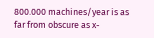800.000 machines/year is as far from obscure as x-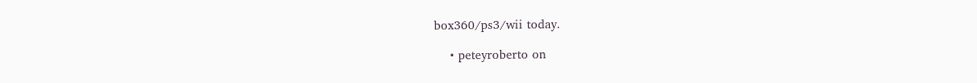box360/ps3/wii today.

    • peteyroberto on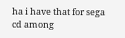ha i have that for sega cd among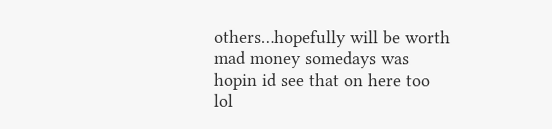others…hopefully will be worth mad money somedays was hopin id see that on here too lol